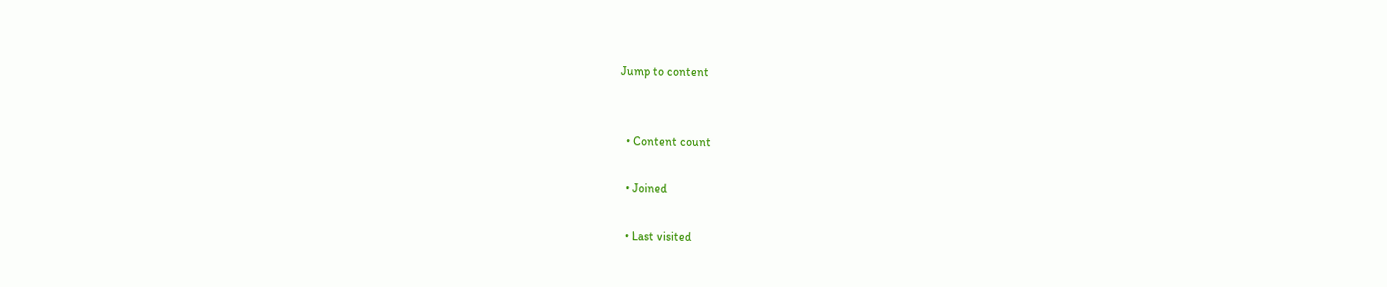Jump to content


  • Content count

  • Joined

  • Last visited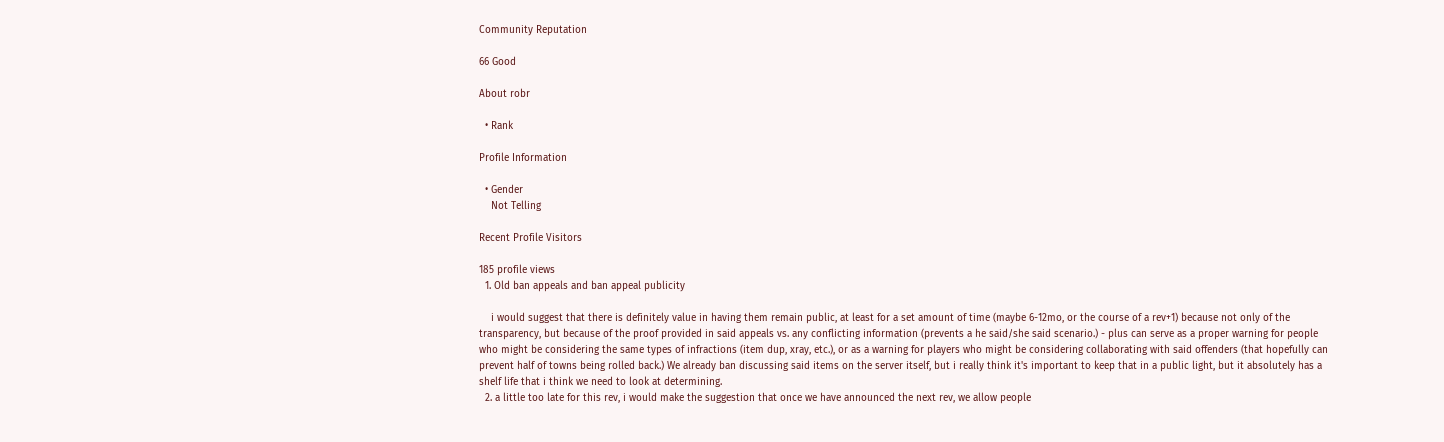Community Reputation

66 Good

About robr

  • Rank

Profile Information

  • Gender
    Not Telling

Recent Profile Visitors

185 profile views
  1. Old ban appeals and ban appeal publicity

    i would suggest that there is definitely value in having them remain public, at least for a set amount of time (maybe 6-12mo, or the course of a rev+1) because not only of the transparency, but because of the proof provided in said appeals vs. any conflicting information (prevents a he said/she said scenario.) - plus can serve as a proper warning for people who might be considering the same types of infractions (item dup, xray, etc.), or as a warning for players who might be considering collaborating with said offenders (that hopefully can prevent half of towns being rolled back.) We already ban discussing said items on the server itself, but i really think it's important to keep that in a public light, but it absolutely has a shelf life that i think we need to look at determining.
  2. a little too late for this rev, i would make the suggestion that once we have announced the next rev, we allow people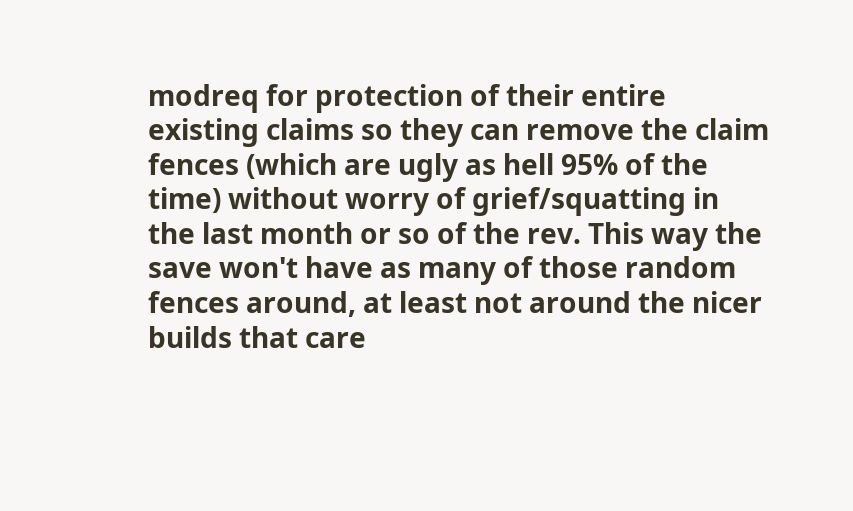modreq for protection of their entire existing claims so they can remove the claim fences (which are ugly as hell 95% of the time) without worry of grief/squatting in the last month or so of the rev. This way the save won't have as many of those random fences around, at least not around the nicer builds that care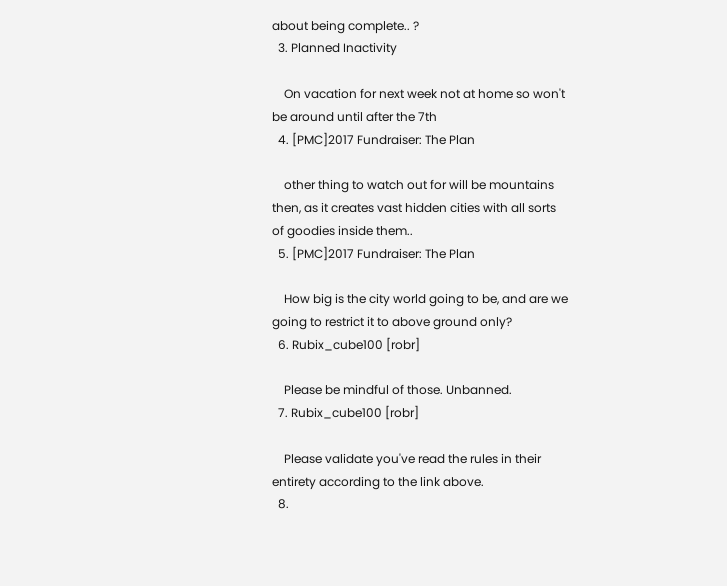about being complete.. ?
  3. Planned Inactivity

    On vacation for next week not at home so won't be around until after the 7th
  4. [PMC]2017 Fundraiser: The Plan

    other thing to watch out for will be mountains then, as it creates vast hidden cities with all sorts of goodies inside them..
  5. [PMC]2017 Fundraiser: The Plan

    How big is the city world going to be, and are we going to restrict it to above ground only?
  6. Rubix_cube100 [robr]

    Please be mindful of those. Unbanned.
  7. Rubix_cube100 [robr]

    Please validate you've read the rules in their entirety according to the link above.
  8.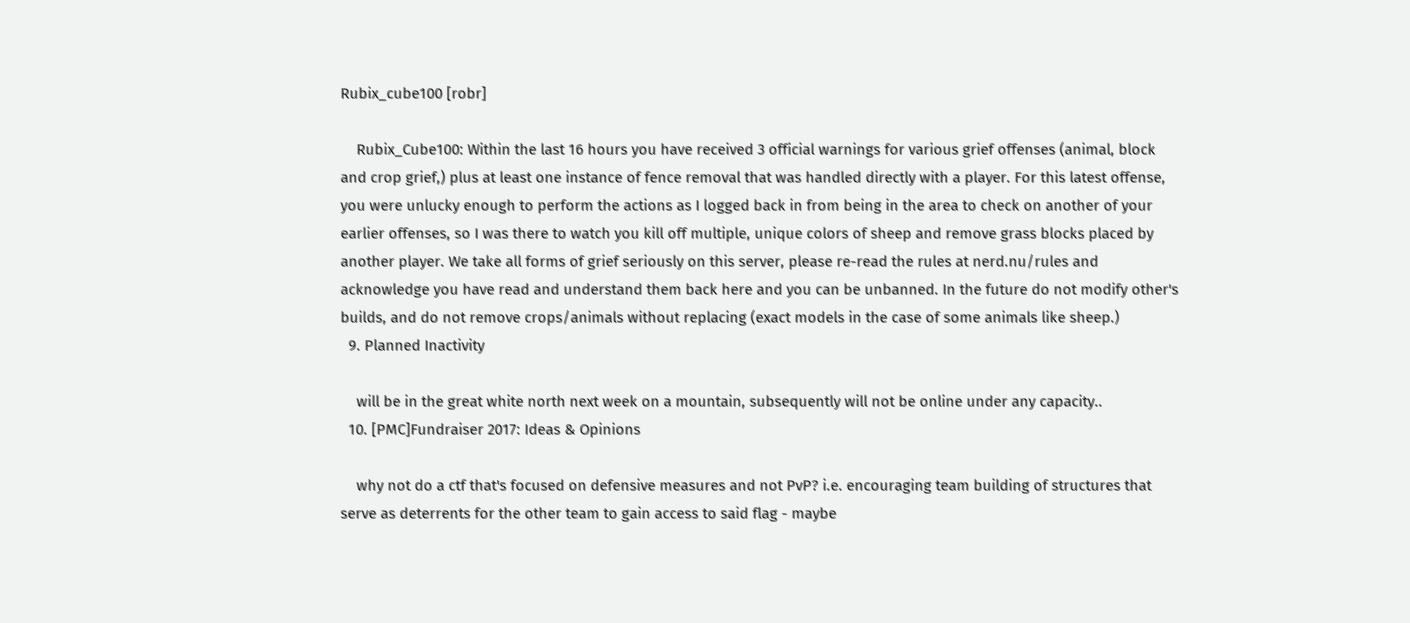Rubix_cube100 [robr]

    Rubix_Cube100: Within the last 16 hours you have received 3 official warnings for various grief offenses (animal, block and crop grief,) plus at least one instance of fence removal that was handled directly with a player. For this latest offense, you were unlucky enough to perform the actions as I logged back in from being in the area to check on another of your earlier offenses, so I was there to watch you kill off multiple, unique colors of sheep and remove grass blocks placed by another player. We take all forms of grief seriously on this server, please re-read the rules at nerd.nu/rules and acknowledge you have read and understand them back here and you can be unbanned. In the future do not modify other's builds, and do not remove crops/animals without replacing (exact models in the case of some animals like sheep.)
  9. Planned Inactivity

    will be in the great white north next week on a mountain, subsequently will not be online under any capacity..
  10. [PMC]Fundraiser 2017: Ideas & Opinions

    why not do a ctf that's focused on defensive measures and not PvP? i.e. encouraging team building of structures that serve as deterrents for the other team to gain access to said flag - maybe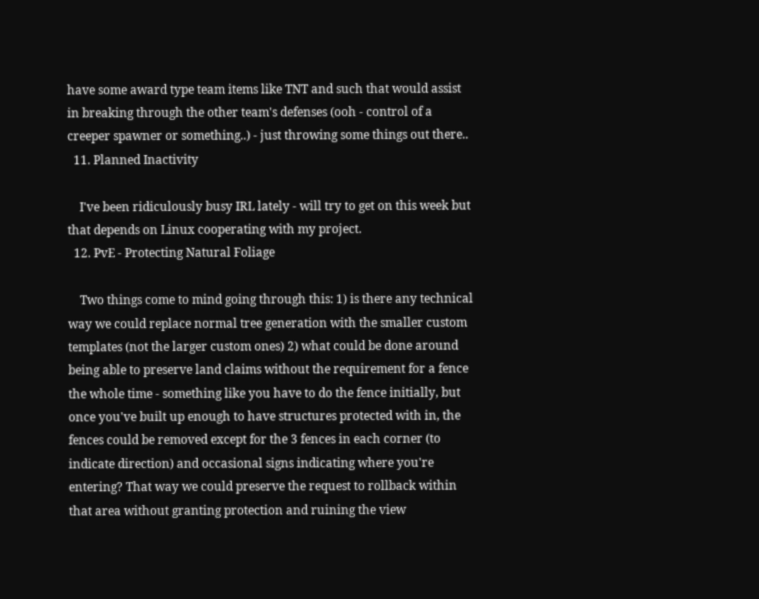have some award type team items like TNT and such that would assist in breaking through the other team's defenses (ooh - control of a creeper spawner or something..) - just throwing some things out there..
  11. Planned Inactivity

    I've been ridiculously busy IRL lately - will try to get on this week but that depends on Linux cooperating with my project.
  12. PvE - Protecting Natural Foliage

    Two things come to mind going through this: 1) is there any technical way we could replace normal tree generation with the smaller custom templates (not the larger custom ones) 2) what could be done around being able to preserve land claims without the requirement for a fence the whole time - something like you have to do the fence initially, but once you've built up enough to have structures protected with in, the fences could be removed except for the 3 fences in each corner (to indicate direction) and occasional signs indicating where you're entering? That way we could preserve the request to rollback within that area without granting protection and ruining the view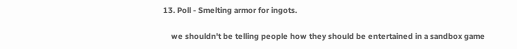13. Poll - Smelting armor for ingots.

    we shouldn't be telling people how they should be entertained in a sandbox game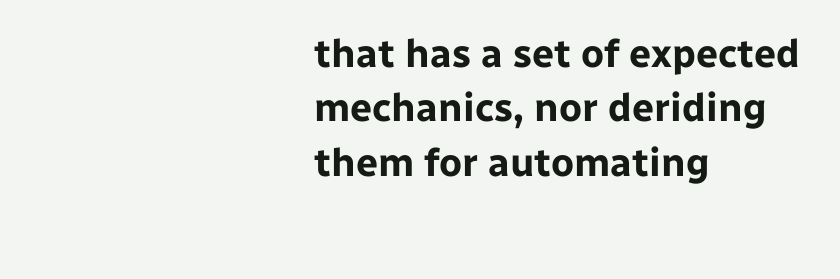that has a set of expected mechanics, nor deriding them for automating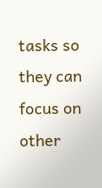tasks so they can focus on other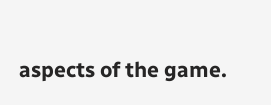aspects of the game.